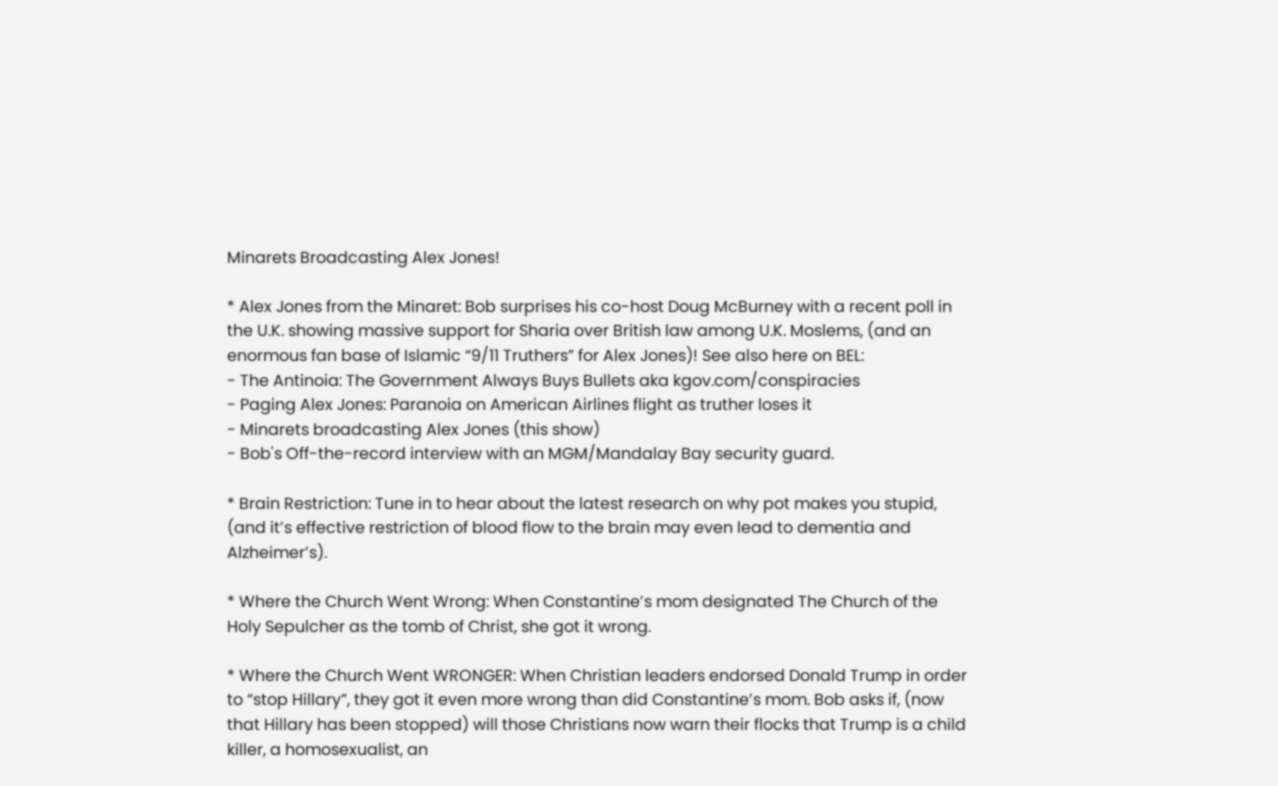Minarets Broadcasting Alex Jones!

* Alex Jones from the Minaret: Bob surprises his co-host Doug McBurney with a recent poll in the U.K. showing massive support for Sharia over British law among U.K. Moslems, (and an enormous fan base of Islamic “9/11 Truthers” for Alex Jones)! See also here on BEL:
- The Antinoia: The Government Always Buys Bullets aka kgov.com/conspiracies
- Paging Alex Jones: Paranoia on American Airlines flight as truther loses it
- Minarets broadcasting Alex Jones (this show)
- Bob's Off-the-record interview with an MGM/Mandalay Bay security guard.

* Brain Restriction: Tune in to hear about the latest research on why pot makes you stupid, (and it’s effective restriction of blood flow to the brain may even lead to dementia and Alzheimer’s).

* Where the Church Went Wrong: When Constantine’s mom designated The Church of the Holy Sepulcher as the tomb of Christ, she got it wrong.

* Where the Church Went WRONGER: When Christian leaders endorsed Donald Trump in order to “stop Hillary”, they got it even more wrong than did Constantine’s mom. Bob asks if, (now that Hillary has been stopped) will those Christians now warn their flocks that Trump is a child killer, a homosexualist, an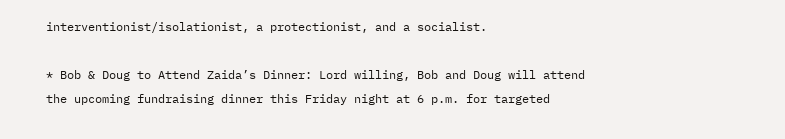interventionist/isolationist, a protectionist, and a socialist.

* Bob & Doug to Attend Zaida’s Dinner: Lord willing, Bob and Doug will attend the upcoming fundraising dinner this Friday night at 6 p.m. for targeted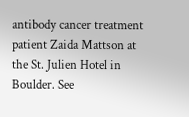antibody cancer treatment patient Zaida Mattson at the St. Julien Hotel in Boulder. See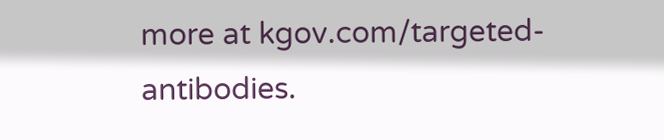more at kgov.com/targeted-antibodies.